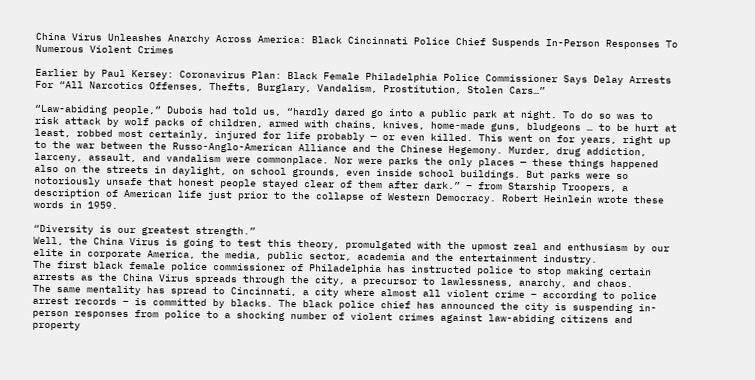China Virus Unleashes Anarchy Across America: Black Cincinnati Police Chief Suspends In-Person Responses To Numerous Violent Crimes

Earlier by Paul Kersey: Coronavirus Plan: Black Female Philadelphia Police Commissioner Says Delay Arrests For “All Narcotics Offenses, Thefts, Burglary, Vandalism, Prostitution, Stolen Cars…”

“Law-abiding people,” Dubois had told us, “hardly dared go into a public park at night. To do so was to risk attack by wolf packs of children, armed with chains, knives, home-made guns, bludgeons … to be hurt at least, robbed most certainly, injured for life probably — or even killed. This went on for years, right up to the war between the Russo-Anglo-American Alliance and the Chinese Hegemony. Murder, drug addiction, larceny, assault, and vandalism were commonplace. Nor were parks the only places — these things happened also on the streets in daylight, on school grounds, even inside school buildings. But parks were so notoriously unsafe that honest people stayed clear of them after dark.” – from Starship Troopers, a description of American life just prior to the collapse of Western Democracy. Robert Heinlein wrote these words in 1959.

“Diversity is our greatest strength.”
Well, the China Virus is going to test this theory, promulgated with the upmost zeal and enthusiasm by our elite in corporate America, the media, public sector, academia and the entertainment industry.
The first black female police commissioner of Philadelphia has instructed police to stop making certain arrests as the China Virus spreads through the city, a precursor to lawlessness, anarchy, and chaos.
The same mentality has spread to Cincinnati, a city where almost all violent crime – according to police arrest records – is committed by blacks. The black police chief has announced the city is suspending in-person responses from police to a shocking number of violent crimes against law-abiding citizens and property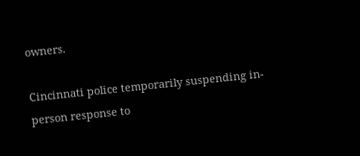owners.

Cincinnati police temporarily suspending in-person response to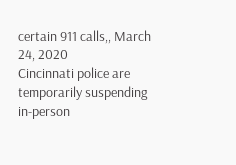certain 911 calls,, March 24, 2020
Cincinnati police are temporarily suspending in-person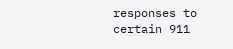responses to certain 911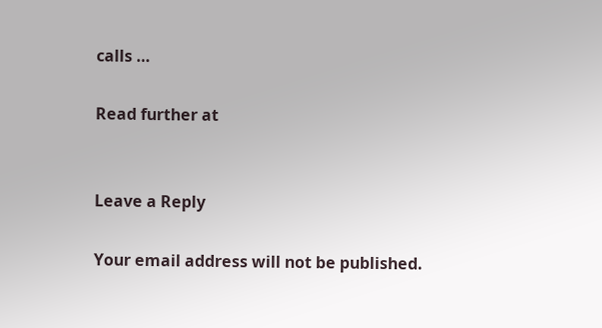calls …

Read further at


Leave a Reply

Your email address will not be published.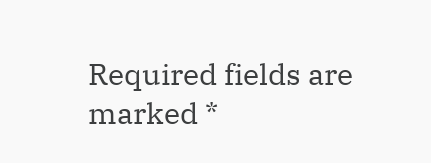Required fields are marked *